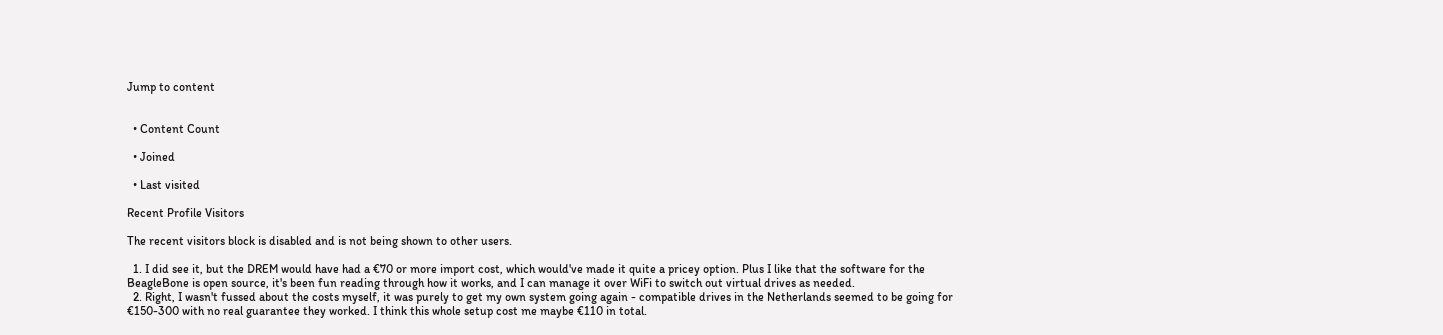Jump to content


  • Content Count

  • Joined

  • Last visited

Recent Profile Visitors

The recent visitors block is disabled and is not being shown to other users.

  1. I did see it, but the DREM would have had a €70 or more import cost, which would've made it quite a pricey option. Plus I like that the software for the BeagleBone is open source, it's been fun reading through how it works, and I can manage it over WiFi to switch out virtual drives as needed.
  2. Right, I wasn't fussed about the costs myself, it was purely to get my own system going again - compatible drives in the Netherlands seemed to be going for €150-300 with no real guarantee they worked. I think this whole setup cost me maybe €110 in total.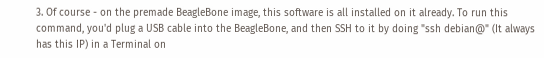3. Of course - on the premade BeagleBone image, this software is all installed on it already. To run this command, you'd plug a USB cable into the BeagleBone, and then SSH to it by doing "ssh debian@" (It always has this IP) in a Terminal on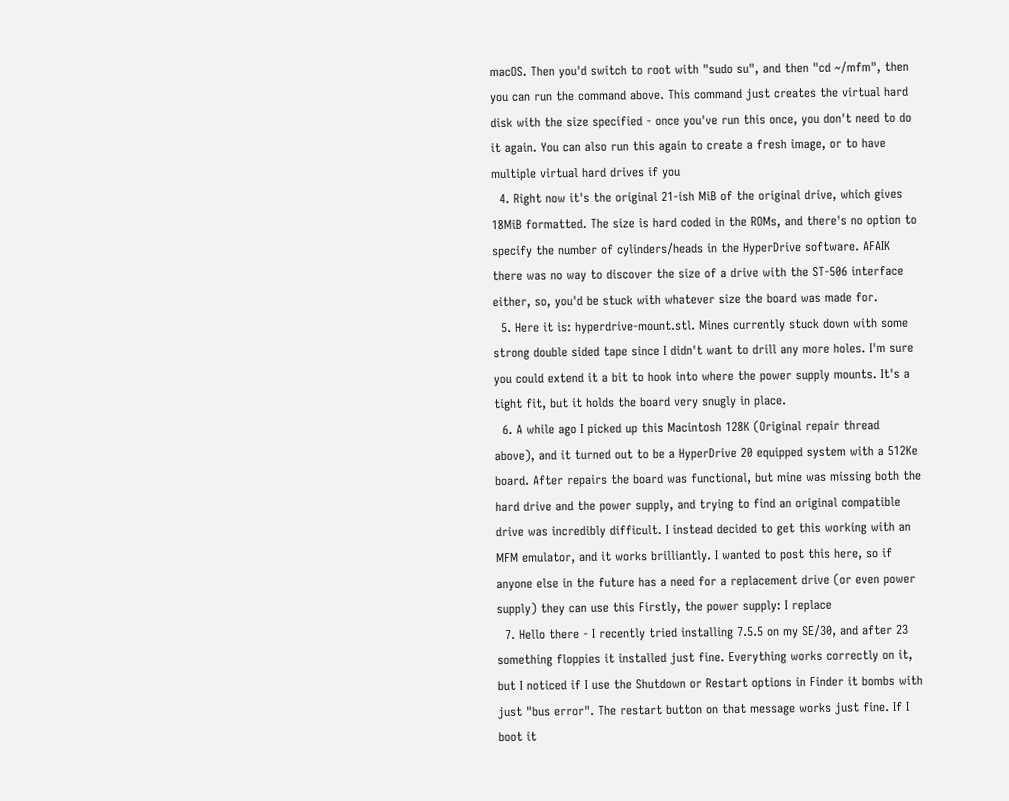macOS. Then you'd switch to root with "sudo su", and then "cd ~/mfm", then you can run the command above. This command just creates the virtual hard disk with the size specified - once you've run this once, you don't need to do it again. You can also run this again to create a fresh image, or to have multiple virtual hard drives if you
  4. Right now it's the original 21-ish MiB of the original drive, which gives 18MiB formatted. The size is hard coded in the ROMs, and there's no option to specify the number of cylinders/heads in the HyperDrive software. AFAIK there was no way to discover the size of a drive with the ST-506 interface either, so, you'd be stuck with whatever size the board was made for.
  5. Here it is: hyperdrive-mount.stl. Mines currently stuck down with some strong double sided tape since I didn't want to drill any more holes. I'm sure you could extend it a bit to hook into where the power supply mounts. It's a tight fit, but it holds the board very snugly in place.
  6. A while ago I picked up this Macintosh 128K (Original repair thread above), and it turned out to be a HyperDrive 20 equipped system with a 512Ke board. After repairs the board was functional, but mine was missing both the hard drive and the power supply, and trying to find an original compatible drive was incredibly difficult. I instead decided to get this working with an MFM emulator, and it works brilliantly. I wanted to post this here, so if anyone else in the future has a need for a replacement drive (or even power supply) they can use this Firstly, the power supply: I replace
  7. Hello there - I recently tried installing 7.5.5 on my SE/30, and after 23 something floppies it installed just fine. Everything works correctly on it, but I noticed if I use the Shutdown or Restart options in Finder it bombs with just "bus error". The restart button on that message works just fine. If I boot it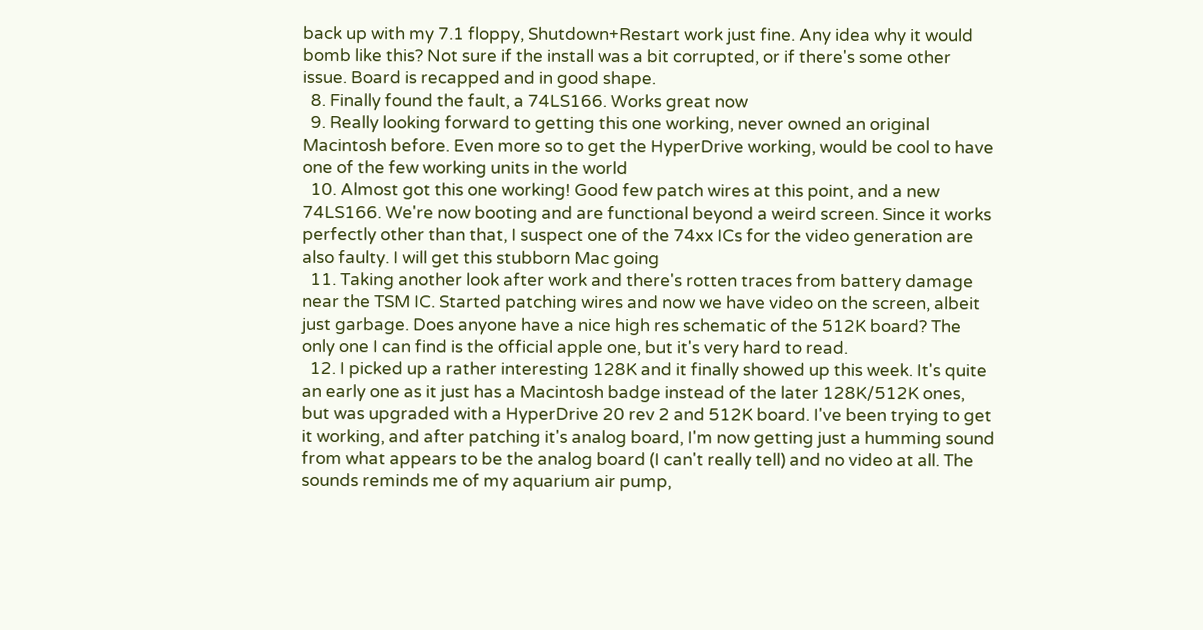back up with my 7.1 floppy, Shutdown+Restart work just fine. Any idea why it would bomb like this? Not sure if the install was a bit corrupted, or if there's some other issue. Board is recapped and in good shape.
  8. Finally found the fault, a 74LS166. Works great now
  9. Really looking forward to getting this one working, never owned an original Macintosh before. Even more so to get the HyperDrive working, would be cool to have one of the few working units in the world
  10. Almost got this one working! Good few patch wires at this point, and a new 74LS166. We're now booting and are functional beyond a weird screen. Since it works perfectly other than that, I suspect one of the 74xx ICs for the video generation are also faulty. I will get this stubborn Mac going
  11. Taking another look after work and there's rotten traces from battery damage near the TSM IC. Started patching wires and now we have video on the screen, albeit just garbage. Does anyone have a nice high res schematic of the 512K board? The only one I can find is the official apple one, but it's very hard to read.
  12. I picked up a rather interesting 128K and it finally showed up this week. It's quite an early one as it just has a Macintosh badge instead of the later 128K/512K ones, but was upgraded with a HyperDrive 20 rev 2 and 512K board. I've been trying to get it working, and after patching it's analog board, I'm now getting just a humming sound from what appears to be the analog board (I can't really tell) and no video at all. The sounds reminds me of my aquarium air pump,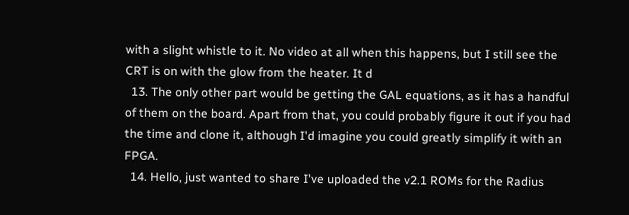with a slight whistle to it. No video at all when this happens, but I still see the CRT is on with the glow from the heater. It d
  13. The only other part would be getting the GAL equations, as it has a handful of them on the board. Apart from that, you could probably figure it out if you had the time and clone it, although I'd imagine you could greatly simplify it with an FPGA.
  14. Hello, just wanted to share I've uploaded the v2.1 ROMs for the Radius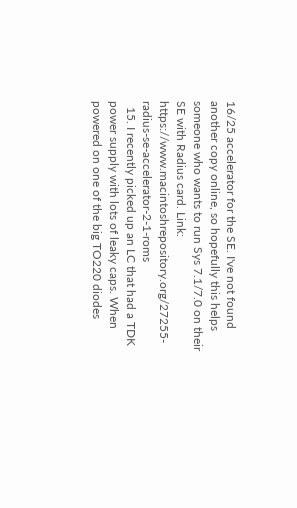16/25 accelerator for the SE. I've not found another copy online, so hopefully this helps someone who wants to run Sys 7.1/7.0 on their SE with Radius card. Link: https://www.macintoshrepository.org/27255-radius-se-accelerator-2-1-roms
  15. I recently picked up an LC that had a TDK power supply with lots of leaky caps. When powered on one of the big TO220 diodes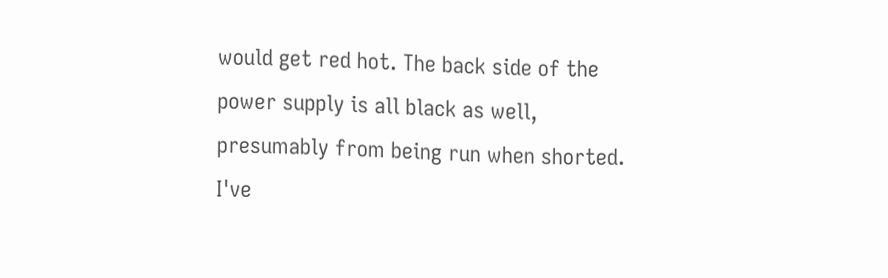would get red hot. The back side of the power supply is all black as well, presumably from being run when shorted. I've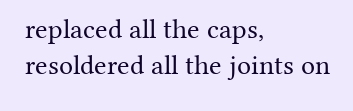replaced all the caps, resoldered all the joints on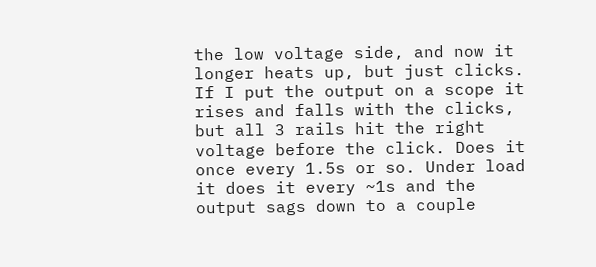the low voltage side, and now it longer heats up, but just clicks. If I put the output on a scope it rises and falls with the clicks, but all 3 rails hit the right voltage before the click. Does it once every 1.5s or so. Under load it does it every ~1s and the output sags down to a couple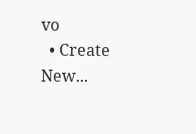vo
  • Create New...